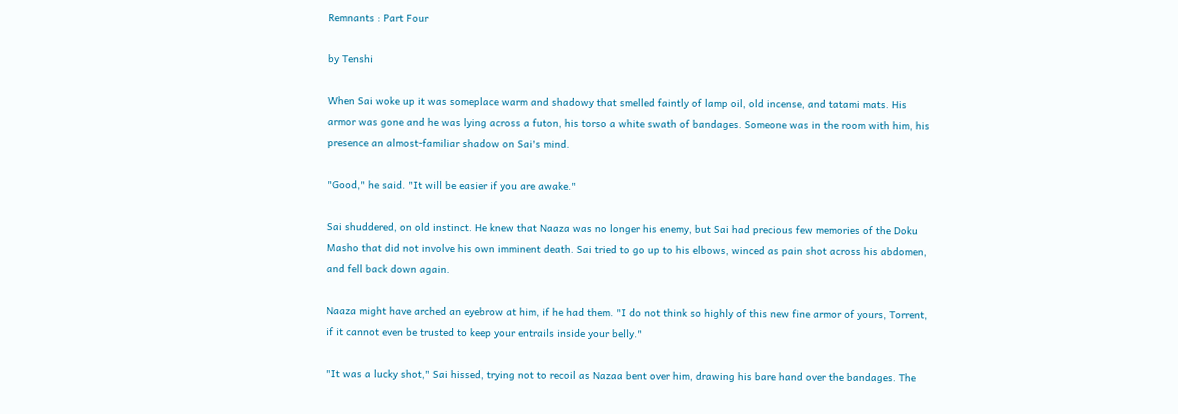Remnants : Part Four

by Tenshi

When Sai woke up it was someplace warm and shadowy that smelled faintly of lamp oil, old incense, and tatami mats. His armor was gone and he was lying across a futon, his torso a white swath of bandages. Someone was in the room with him, his presence an almost-familiar shadow on Sai's mind.

"Good," he said. "It will be easier if you are awake."

Sai shuddered, on old instinct. He knew that Naaza was no longer his enemy, but Sai had precious few memories of the Doku Masho that did not involve his own imminent death. Sai tried to go up to his elbows, winced as pain shot across his abdomen, and fell back down again.

Naaza might have arched an eyebrow at him, if he had them. "I do not think so highly of this new fine armor of yours, Torrent, if it cannot even be trusted to keep your entrails inside your belly."

"It was a lucky shot," Sai hissed, trying not to recoil as Nazaa bent over him, drawing his bare hand over the bandages. The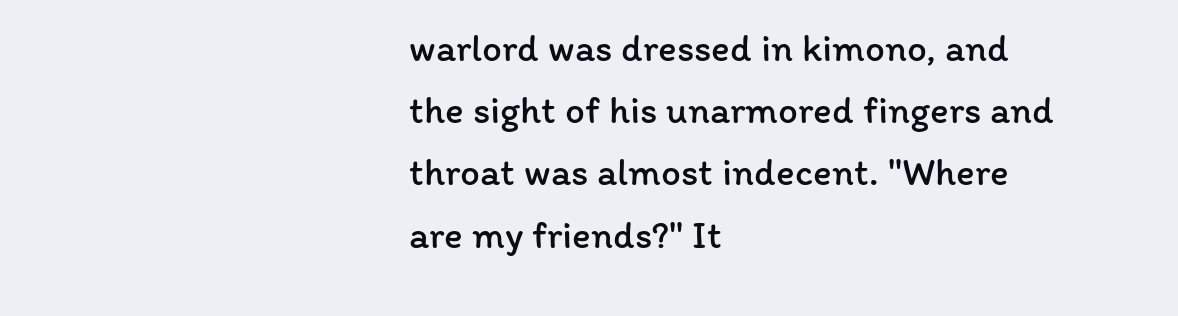warlord was dressed in kimono, and the sight of his unarmored fingers and throat was almost indecent. "Where are my friends?" It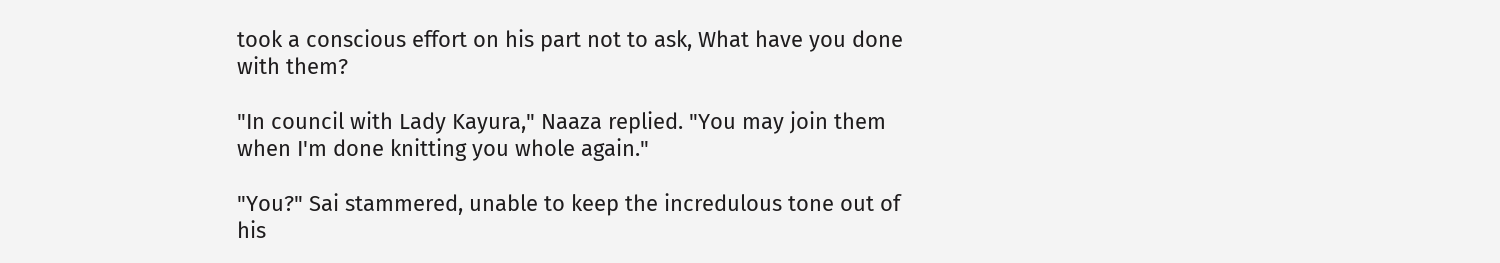took a conscious effort on his part not to ask, What have you done with them?

"In council with Lady Kayura," Naaza replied. "You may join them when I'm done knitting you whole again."

"You?" Sai stammered, unable to keep the incredulous tone out of his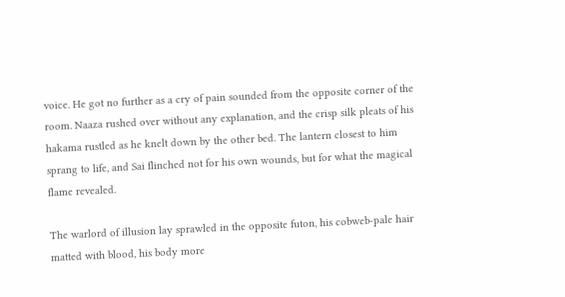voice. He got no further as a cry of pain sounded from the opposite corner of the room. Naaza rushed over without any explanation, and the crisp silk pleats of his hakama rustled as he knelt down by the other bed. The lantern closest to him sprang to life, and Sai flinched not for his own wounds, but for what the magical flame revealed.

The warlord of illusion lay sprawled in the opposite futon, his cobweb-pale hair matted with blood, his body more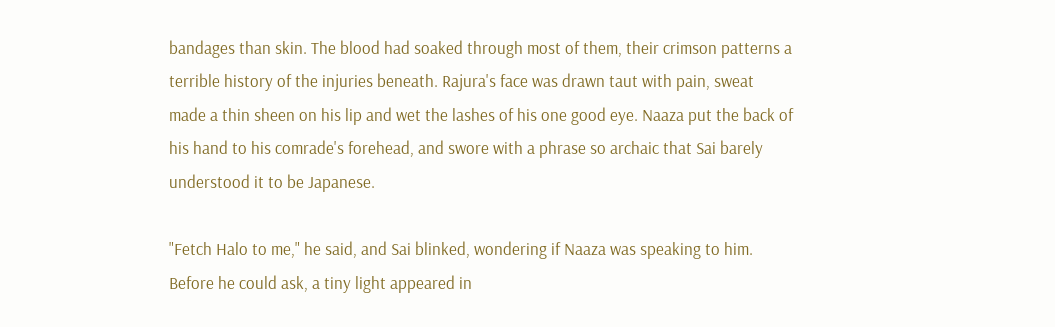bandages than skin. The blood had soaked through most of them, their crimson patterns a terrible history of the injuries beneath. Rajura's face was drawn taut with pain, sweat made a thin sheen on his lip and wet the lashes of his one good eye. Naaza put the back of his hand to his comrade's forehead, and swore with a phrase so archaic that Sai barely understood it to be Japanese.

"Fetch Halo to me," he said, and Sai blinked, wondering if Naaza was speaking to him. Before he could ask, a tiny light appeared in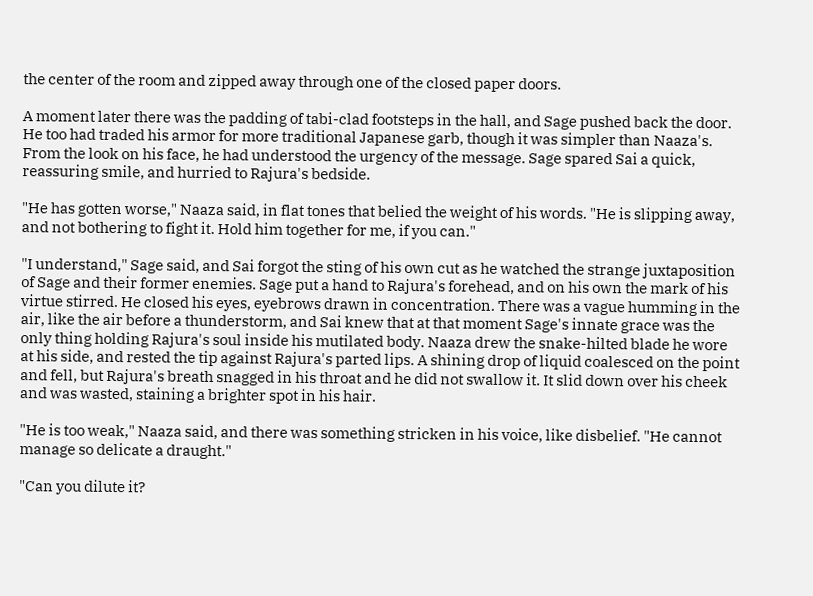the center of the room and zipped away through one of the closed paper doors.

A moment later there was the padding of tabi-clad footsteps in the hall, and Sage pushed back the door. He too had traded his armor for more traditional Japanese garb, though it was simpler than Naaza's. From the look on his face, he had understood the urgency of the message. Sage spared Sai a quick, reassuring smile, and hurried to Rajura's bedside.

"He has gotten worse," Naaza said, in flat tones that belied the weight of his words. "He is slipping away, and not bothering to fight it. Hold him together for me, if you can."

"I understand," Sage said, and Sai forgot the sting of his own cut as he watched the strange juxtaposition of Sage and their former enemies. Sage put a hand to Rajura's forehead, and on his own the mark of his virtue stirred. He closed his eyes, eyebrows drawn in concentration. There was a vague humming in the air, like the air before a thunderstorm, and Sai knew that at that moment Sage's innate grace was the only thing holding Rajura's soul inside his mutilated body. Naaza drew the snake-hilted blade he wore at his side, and rested the tip against Rajura's parted lips. A shining drop of liquid coalesced on the point and fell, but Rajura's breath snagged in his throat and he did not swallow it. It slid down over his cheek and was wasted, staining a brighter spot in his hair.

"He is too weak," Naaza said, and there was something stricken in his voice, like disbelief. "He cannot manage so delicate a draught."

"Can you dilute it?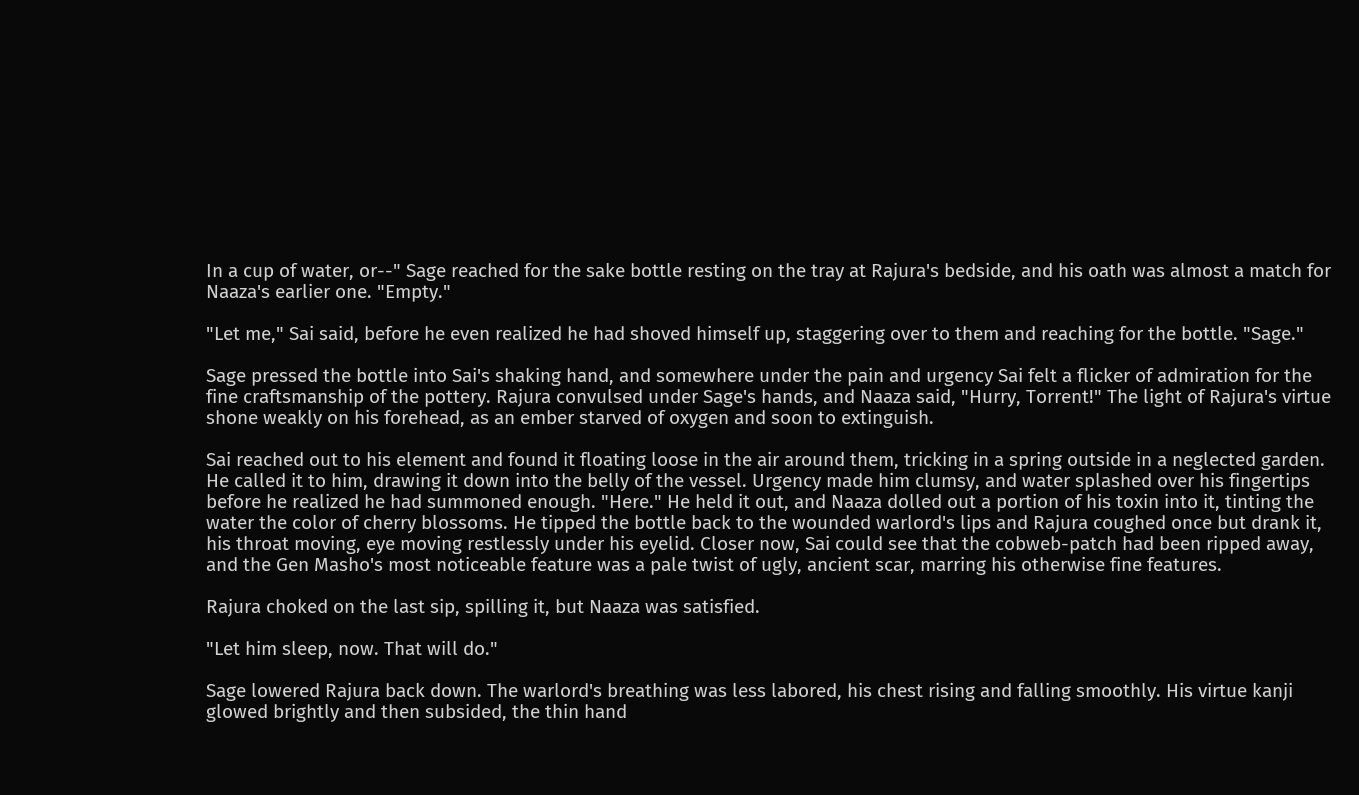In a cup of water, or--" Sage reached for the sake bottle resting on the tray at Rajura's bedside, and his oath was almost a match for Naaza's earlier one. "Empty."

"Let me," Sai said, before he even realized he had shoved himself up, staggering over to them and reaching for the bottle. "Sage."

Sage pressed the bottle into Sai's shaking hand, and somewhere under the pain and urgency Sai felt a flicker of admiration for the fine craftsmanship of the pottery. Rajura convulsed under Sage's hands, and Naaza said, "Hurry, Torrent!" The light of Rajura's virtue shone weakly on his forehead, as an ember starved of oxygen and soon to extinguish.

Sai reached out to his element and found it floating loose in the air around them, tricking in a spring outside in a neglected garden. He called it to him, drawing it down into the belly of the vessel. Urgency made him clumsy, and water splashed over his fingertips before he realized he had summoned enough. "Here." He held it out, and Naaza dolled out a portion of his toxin into it, tinting the water the color of cherry blossoms. He tipped the bottle back to the wounded warlord's lips and Rajura coughed once but drank it, his throat moving, eye moving restlessly under his eyelid. Closer now, Sai could see that the cobweb-patch had been ripped away, and the Gen Masho's most noticeable feature was a pale twist of ugly, ancient scar, marring his otherwise fine features.

Rajura choked on the last sip, spilling it, but Naaza was satisfied.

"Let him sleep, now. That will do."

Sage lowered Rajura back down. The warlord's breathing was less labored, his chest rising and falling smoothly. His virtue kanji glowed brightly and then subsided, the thin hand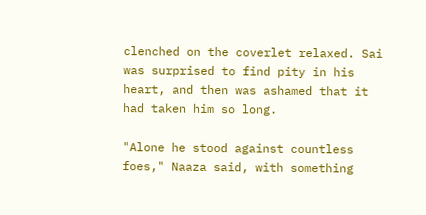clenched on the coverlet relaxed. Sai was surprised to find pity in his heart, and then was ashamed that it had taken him so long.

"Alone he stood against countless foes," Naaza said, with something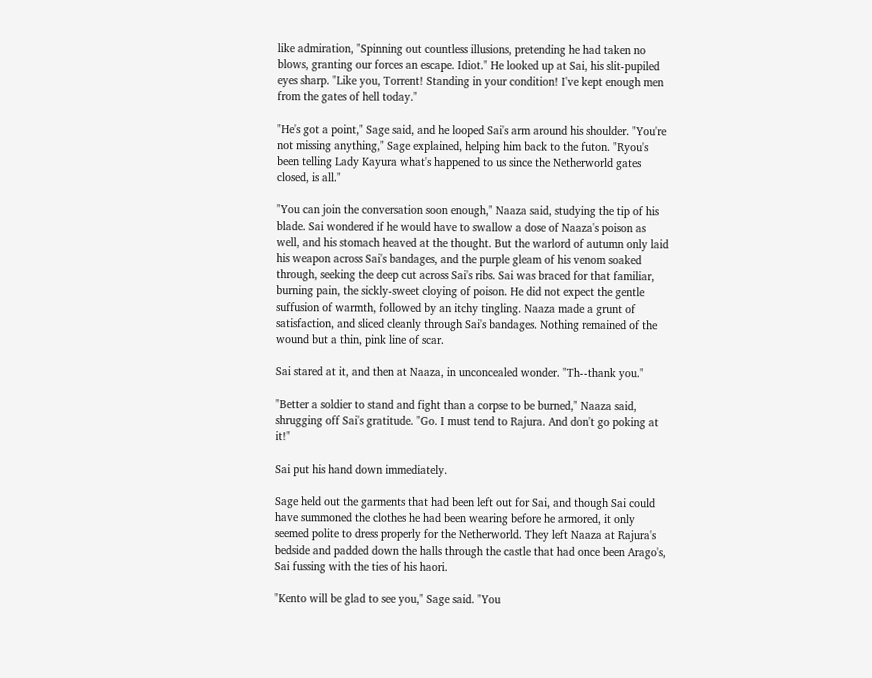like admiration, "Spinning out countless illusions, pretending he had taken no blows, granting our forces an escape. Idiot." He looked up at Sai, his slit-pupiled eyes sharp. "Like you, Torrent! Standing in your condition! I've kept enough men from the gates of hell today."

"He's got a point," Sage said, and he looped Sai's arm around his shoulder. "You're not missing anything," Sage explained, helping him back to the futon. "Ryou's been telling Lady Kayura what's happened to us since the Netherworld gates closed, is all."

"You can join the conversation soon enough," Naaza said, studying the tip of his blade. Sai wondered if he would have to swallow a dose of Naaza's poison as well, and his stomach heaved at the thought. But the warlord of autumn only laid his weapon across Sai's bandages, and the purple gleam of his venom soaked through, seeking the deep cut across Sai's ribs. Sai was braced for that familiar, burning pain, the sickly-sweet cloying of poison. He did not expect the gentle suffusion of warmth, followed by an itchy tingling. Naaza made a grunt of satisfaction, and sliced cleanly through Sai's bandages. Nothing remained of the wound but a thin, pink line of scar.

Sai stared at it, and then at Naaza, in unconcealed wonder. "Th--thank you."

"Better a soldier to stand and fight than a corpse to be burned," Naaza said, shrugging off Sai's gratitude. "Go. I must tend to Rajura. And don't go poking at it!"

Sai put his hand down immediately.

Sage held out the garments that had been left out for Sai, and though Sai could have summoned the clothes he had been wearing before he armored, it only seemed polite to dress properly for the Netherworld. They left Naaza at Rajura's bedside and padded down the halls through the castle that had once been Arago's, Sai fussing with the ties of his haori.

"Kento will be glad to see you," Sage said. "You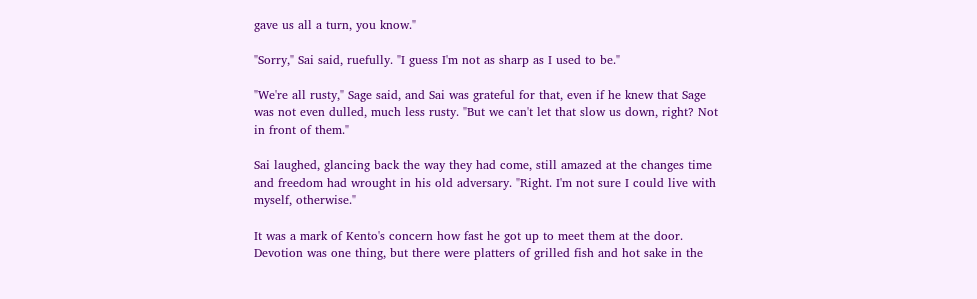gave us all a turn, you know."

"Sorry," Sai said, ruefully. "I guess I'm not as sharp as I used to be."

"We're all rusty," Sage said, and Sai was grateful for that, even if he knew that Sage was not even dulled, much less rusty. "But we can't let that slow us down, right? Not in front of them."

Sai laughed, glancing back the way they had come, still amazed at the changes time and freedom had wrought in his old adversary. "Right. I'm not sure I could live with myself, otherwise."

It was a mark of Kento's concern how fast he got up to meet them at the door. Devotion was one thing, but there were platters of grilled fish and hot sake in the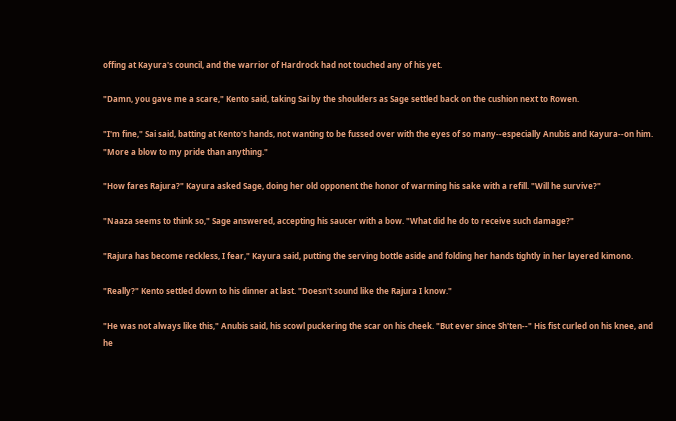offing at Kayura's council, and the warrior of Hardrock had not touched any of his yet.

"Damn, you gave me a scare," Kento said, taking Sai by the shoulders as Sage settled back on the cushion next to Rowen.

"I'm fine," Sai said, batting at Kento's hands, not wanting to be fussed over with the eyes of so many--especially Anubis and Kayura--on him. "More a blow to my pride than anything."

"How fares Rajura?" Kayura asked Sage, doing her old opponent the honor of warming his sake with a refill. "Will he survive?"

"Naaza seems to think so," Sage answered, accepting his saucer with a bow. "What did he do to receive such damage?"

"Rajura has become reckless, I fear," Kayura said, putting the serving bottle aside and folding her hands tightly in her layered kimono.

"Really?" Kento settled down to his dinner at last. "Doesn't sound like the Rajura I know."

"He was not always like this," Anubis said, his scowl puckering the scar on his cheek. "But ever since Sh'ten--" His fist curled on his knee, and he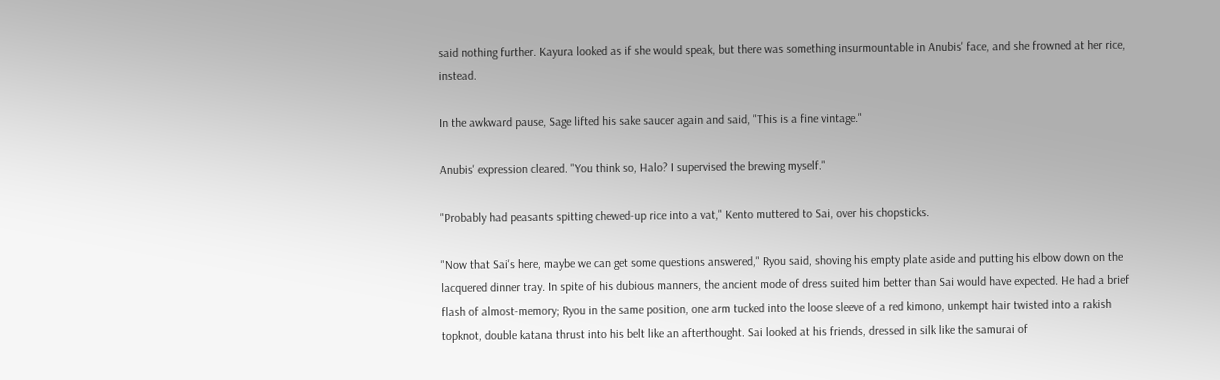said nothing further. Kayura looked as if she would speak, but there was something insurmountable in Anubis' face, and she frowned at her rice, instead.

In the awkward pause, Sage lifted his sake saucer again and said, "This is a fine vintage."

Anubis' expression cleared. "You think so, Halo? I supervised the brewing myself."

"Probably had peasants spitting chewed-up rice into a vat," Kento muttered to Sai, over his chopsticks.

"Now that Sai's here, maybe we can get some questions answered," Ryou said, shoving his empty plate aside and putting his elbow down on the lacquered dinner tray. In spite of his dubious manners, the ancient mode of dress suited him better than Sai would have expected. He had a brief flash of almost-memory; Ryou in the same position, one arm tucked into the loose sleeve of a red kimono, unkempt hair twisted into a rakish topknot, double katana thrust into his belt like an afterthought. Sai looked at his friends, dressed in silk like the samurai of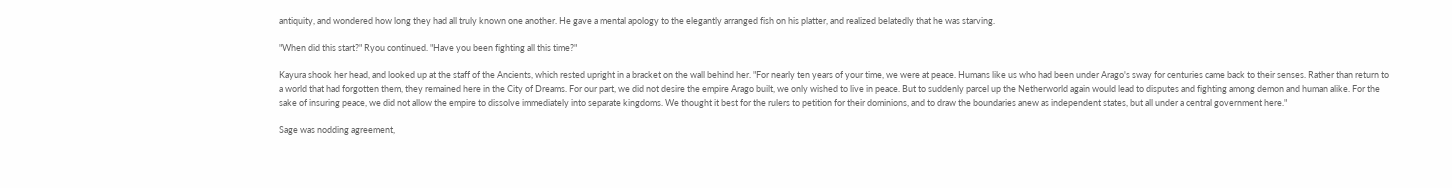antiquity, and wondered how long they had all truly known one another. He gave a mental apology to the elegantly arranged fish on his platter, and realized belatedly that he was starving.

"When did this start?" Ryou continued. "Have you been fighting all this time?"

Kayura shook her head, and looked up at the staff of the Ancients, which rested upright in a bracket on the wall behind her. "For nearly ten years of your time, we were at peace. Humans like us who had been under Arago's sway for centuries came back to their senses. Rather than return to a world that had forgotten them, they remained here in the City of Dreams. For our part, we did not desire the empire Arago built, we only wished to live in peace. But to suddenly parcel up the Netherworld again would lead to disputes and fighting among demon and human alike. For the sake of insuring peace, we did not allow the empire to dissolve immediately into separate kingdoms. We thought it best for the rulers to petition for their dominions, and to draw the boundaries anew as independent states, but all under a central government here."

Sage was nodding agreement,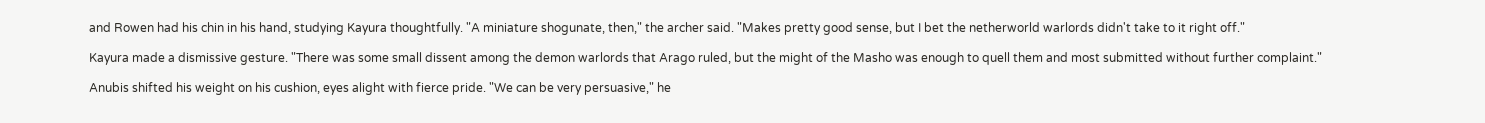and Rowen had his chin in his hand, studying Kayura thoughtfully. "A miniature shogunate, then," the archer said. "Makes pretty good sense, but I bet the netherworld warlords didn't take to it right off."

Kayura made a dismissive gesture. "There was some small dissent among the demon warlords that Arago ruled, but the might of the Masho was enough to quell them and most submitted without further complaint."

Anubis shifted his weight on his cushion, eyes alight with fierce pride. "We can be very persuasive," he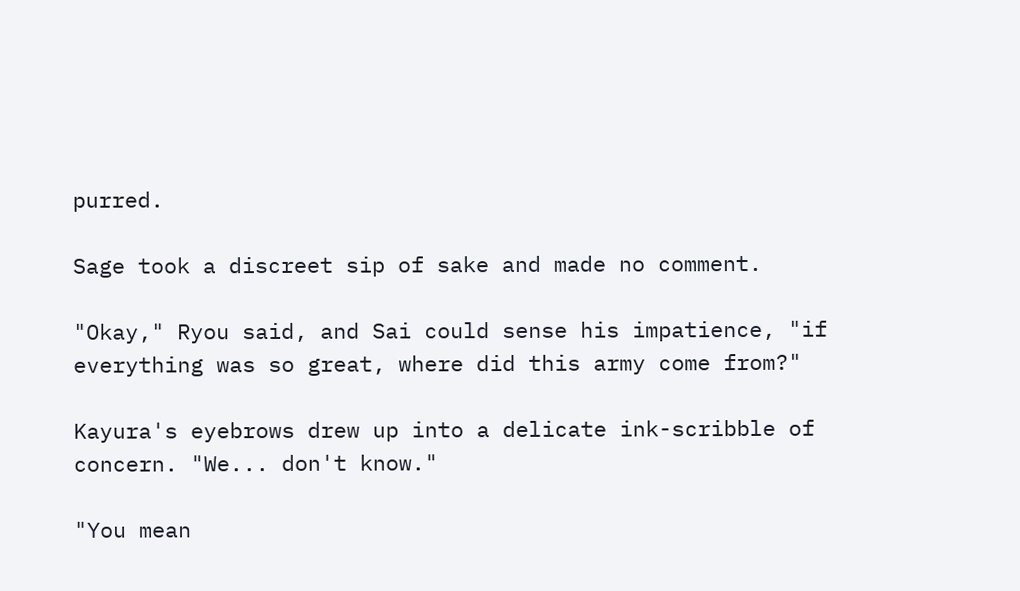purred.

Sage took a discreet sip of sake and made no comment.

"Okay," Ryou said, and Sai could sense his impatience, "if everything was so great, where did this army come from?"

Kayura's eyebrows drew up into a delicate ink-scribble of concern. "We... don't know."

"You mean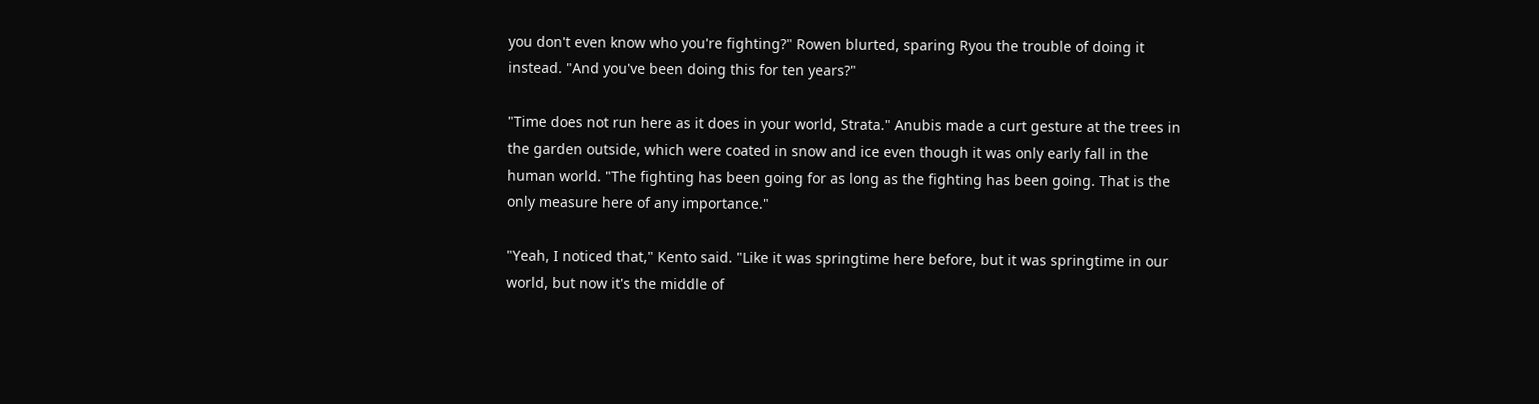you don't even know who you're fighting?" Rowen blurted, sparing Ryou the trouble of doing it instead. "And you've been doing this for ten years?"

"Time does not run here as it does in your world, Strata." Anubis made a curt gesture at the trees in the garden outside, which were coated in snow and ice even though it was only early fall in the human world. "The fighting has been going for as long as the fighting has been going. That is the only measure here of any importance."

"Yeah, I noticed that," Kento said. "Like it was springtime here before, but it was springtime in our world, but now it's the middle of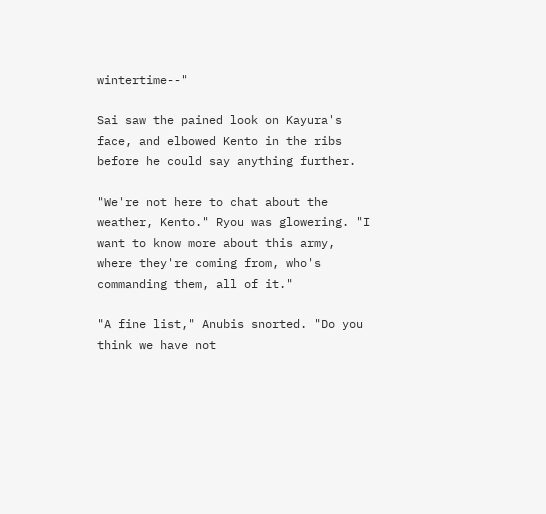wintertime--"

Sai saw the pained look on Kayura's face, and elbowed Kento in the ribs before he could say anything further.

"We're not here to chat about the weather, Kento." Ryou was glowering. "I want to know more about this army, where they're coming from, who's commanding them, all of it."

"A fine list," Anubis snorted. "Do you think we have not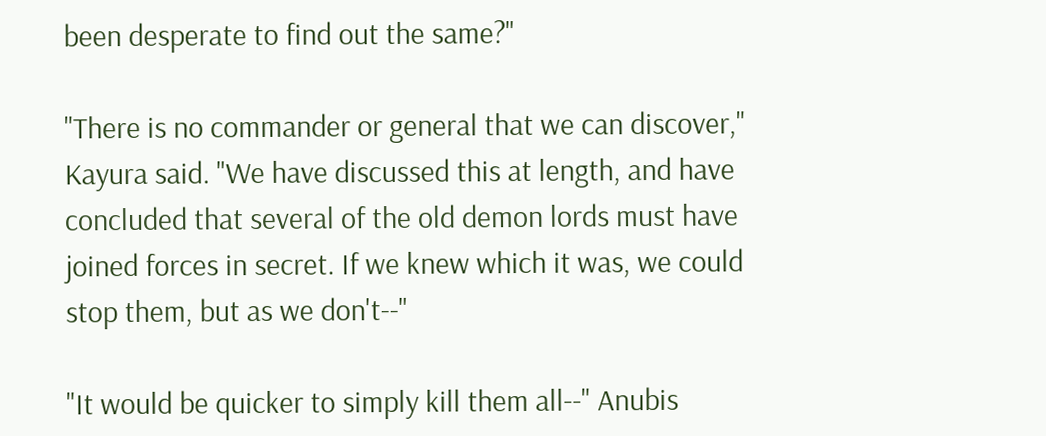been desperate to find out the same?"

"There is no commander or general that we can discover," Kayura said. "We have discussed this at length, and have concluded that several of the old demon lords must have joined forces in secret. If we knew which it was, we could stop them, but as we don't--"

"It would be quicker to simply kill them all--" Anubis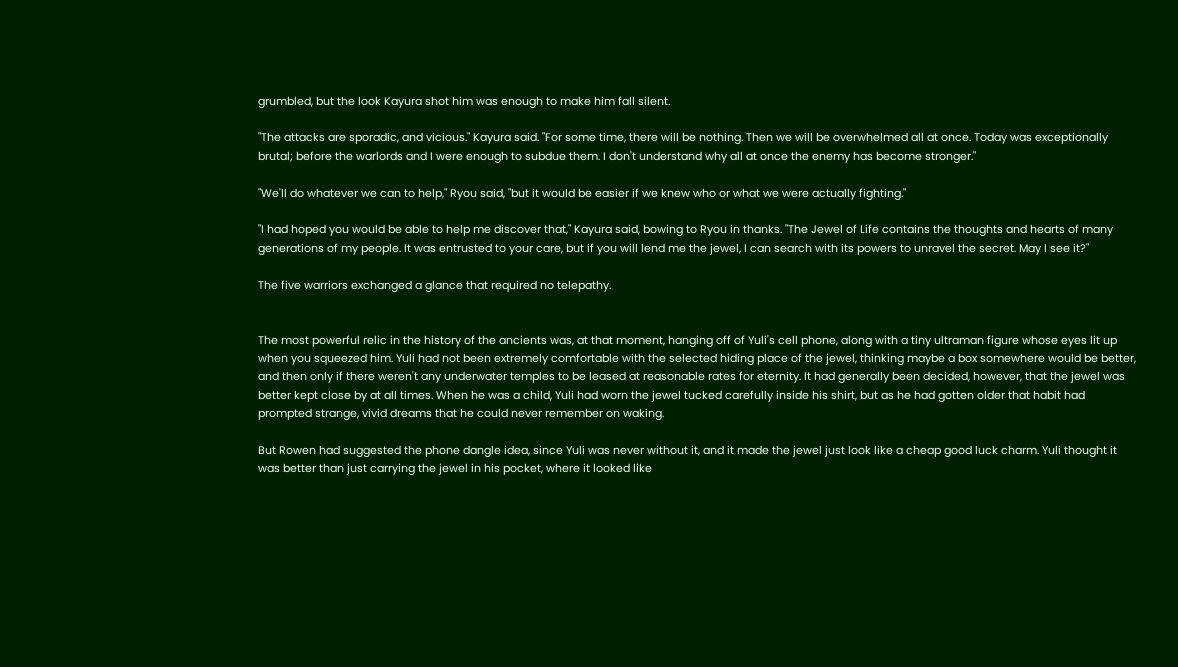grumbled, but the look Kayura shot him was enough to make him fall silent.

"The attacks are sporadic, and vicious." Kayura said. "For some time, there will be nothing. Then we will be overwhelmed all at once. Today was exceptionally brutal; before the warlords and I were enough to subdue them. I don't understand why all at once the enemy has become stronger."

"We'll do whatever we can to help," Ryou said, "but it would be easier if we knew who or what we were actually fighting."

"I had hoped you would be able to help me discover that," Kayura said, bowing to Ryou in thanks. "The Jewel of Life contains the thoughts and hearts of many generations of my people. It was entrusted to your care, but if you will lend me the jewel, I can search with its powers to unravel the secret. May I see it?"

The five warriors exchanged a glance that required no telepathy.


The most powerful relic in the history of the ancients was, at that moment, hanging off of Yuli's cell phone, along with a tiny ultraman figure whose eyes lit up when you squeezed him. Yuli had not been extremely comfortable with the selected hiding place of the jewel, thinking maybe a box somewhere would be better, and then only if there weren't any underwater temples to be leased at reasonable rates for eternity. It had generally been decided, however, that the jewel was better kept close by at all times. When he was a child, Yuli had worn the jewel tucked carefully inside his shirt, but as he had gotten older that habit had prompted strange, vivid dreams that he could never remember on waking.

But Rowen had suggested the phone dangle idea, since Yuli was never without it, and it made the jewel just look like a cheap good luck charm. Yuli thought it was better than just carrying the jewel in his pocket, where it looked like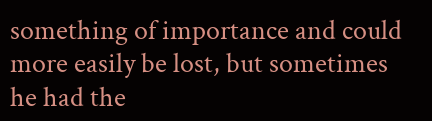something of importance and could more easily be lost, but sometimes he had the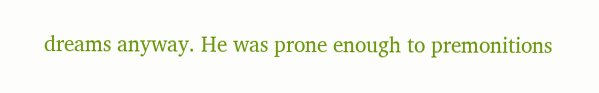dreams anyway. He was prone enough to premonitions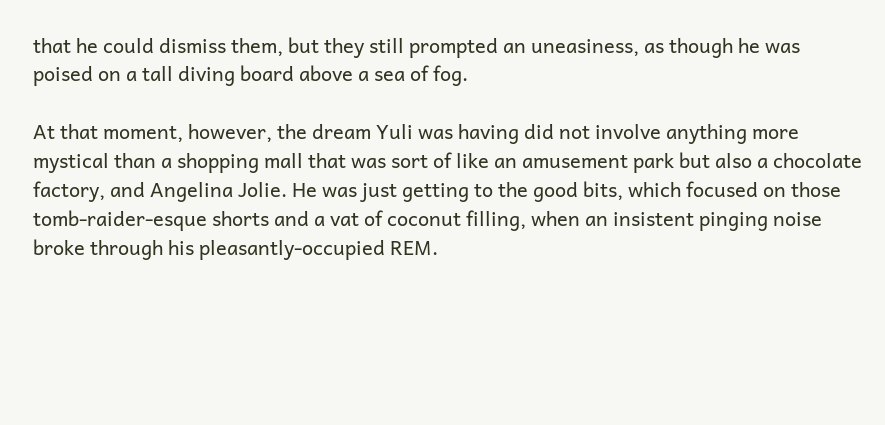that he could dismiss them, but they still prompted an uneasiness, as though he was poised on a tall diving board above a sea of fog.

At that moment, however, the dream Yuli was having did not involve anything more mystical than a shopping mall that was sort of like an amusement park but also a chocolate factory, and Angelina Jolie. He was just getting to the good bits, which focused on those tomb-raider-esque shorts and a vat of coconut filling, when an insistent pinging noise broke through his pleasantly-occupied REM.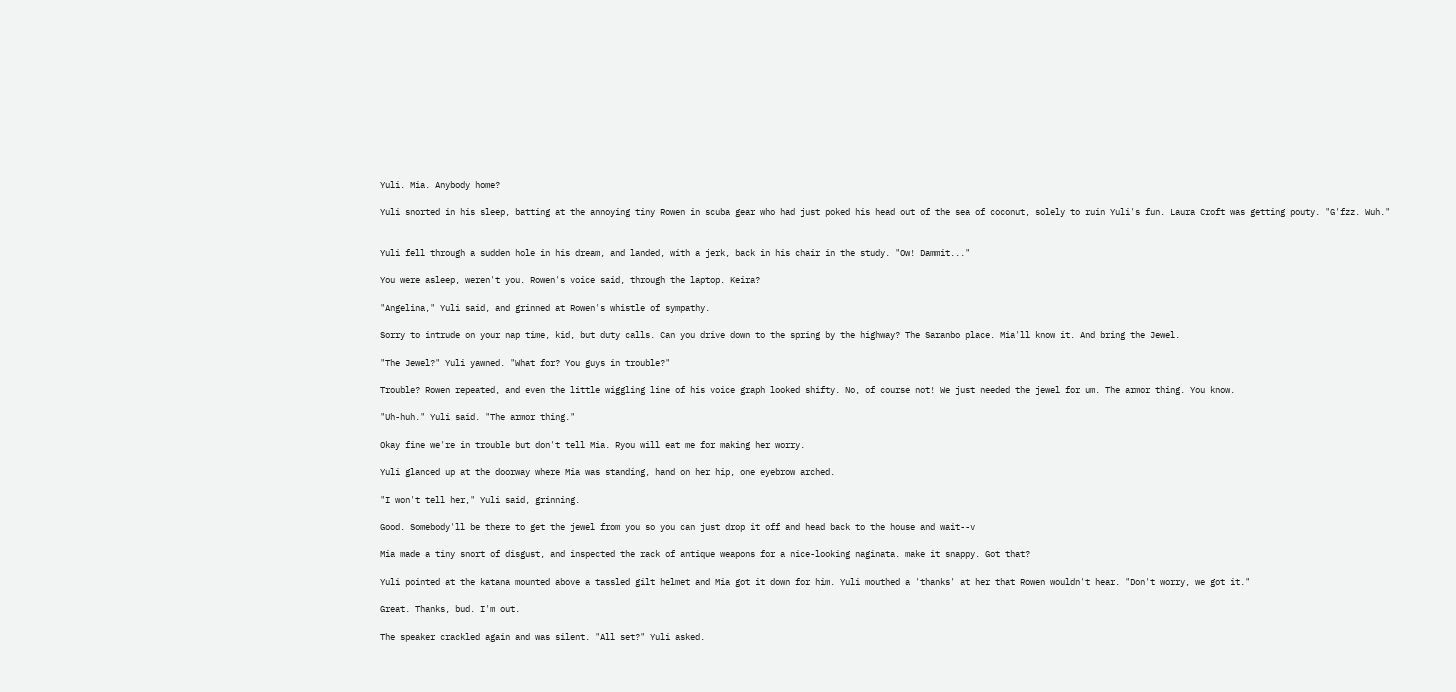Yuli. Mia. Anybody home?

Yuli snorted in his sleep, batting at the annoying tiny Rowen in scuba gear who had just poked his head out of the sea of coconut, solely to ruin Yuli's fun. Laura Croft was getting pouty. "G'fzz. Wuh."


Yuli fell through a sudden hole in his dream, and landed, with a jerk, back in his chair in the study. "Ow! Dammit..."

You were asleep, weren't you. Rowen's voice said, through the laptop. Keira?

"Angelina," Yuli said, and grinned at Rowen's whistle of sympathy.

Sorry to intrude on your nap time, kid, but duty calls. Can you drive down to the spring by the highway? The Saranbo place. Mia'll know it. And bring the Jewel.

"The Jewel?" Yuli yawned. "What for? You guys in trouble?"

Trouble? Rowen repeated, and even the little wiggling line of his voice graph looked shifty. No, of course not! We just needed the jewel for um. The armor thing. You know.

"Uh-huh." Yuli said. "The armor thing."

Okay fine we're in trouble but don't tell Mia. Ryou will eat me for making her worry.

Yuli glanced up at the doorway where Mia was standing, hand on her hip, one eyebrow arched.

"I won't tell her," Yuli said, grinning.

Good. Somebody'll be there to get the jewel from you so you can just drop it off and head back to the house and wait--v

Mia made a tiny snort of disgust, and inspected the rack of antique weapons for a nice-looking naginata. make it snappy. Got that?

Yuli pointed at the katana mounted above a tassled gilt helmet and Mia got it down for him. Yuli mouthed a 'thanks' at her that Rowen wouldn't hear. "Don't worry, we got it."

Great. Thanks, bud. I'm out.

The speaker crackled again and was silent. "All set?" Yuli asked.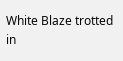White Blaze trotted in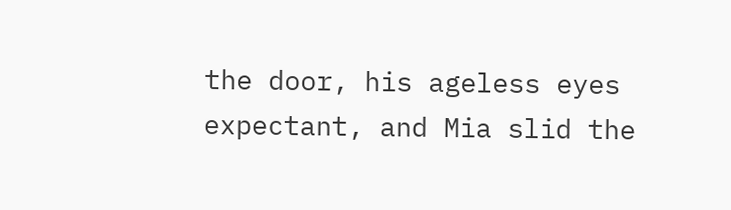the door, his ageless eyes expectant, and Mia slid the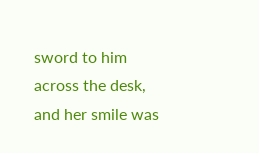sword to him across the desk, and her smile was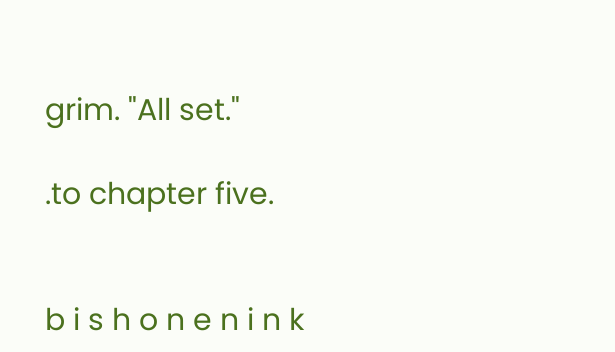grim. "All set."

.to chapter five.


b i s h o n e n i n k